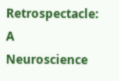Retrospectacle: A Neuroscience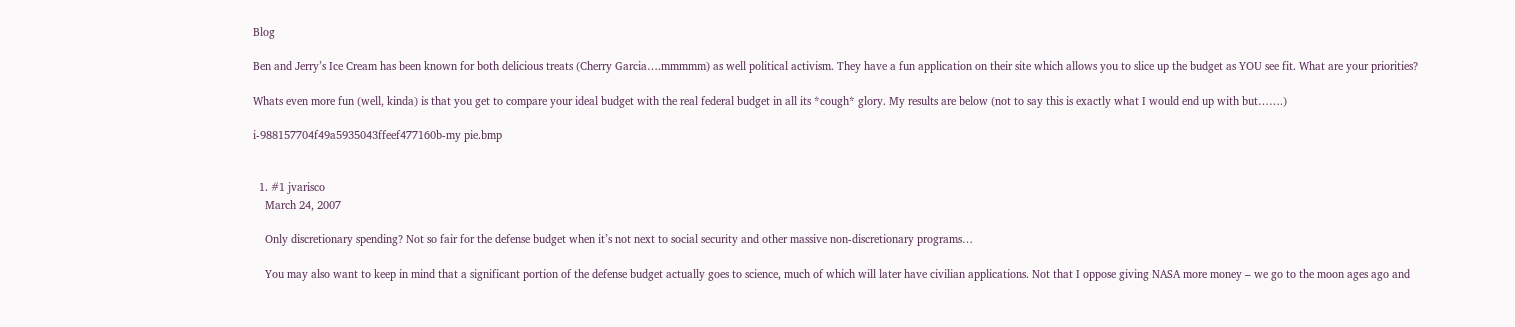Blog

Ben and Jerry’s Ice Cream has been known for both delicious treats (Cherry Garcia….mmmmm) as well political activism. They have a fun application on their site which allows you to slice up the budget as YOU see fit. What are your priorities?

Whats even more fun (well, kinda) is that you get to compare your ideal budget with the real federal budget in all its *cough* glory. My results are below (not to say this is exactly what I would end up with but…….)

i-988157704f49a5935043ffeef477160b-my pie.bmp


  1. #1 jvarisco
    March 24, 2007

    Only discretionary spending? Not so fair for the defense budget when it’s not next to social security and other massive non-discretionary programs…

    You may also want to keep in mind that a significant portion of the defense budget actually goes to science, much of which will later have civilian applications. Not that I oppose giving NASA more money – we go to the moon ages ago and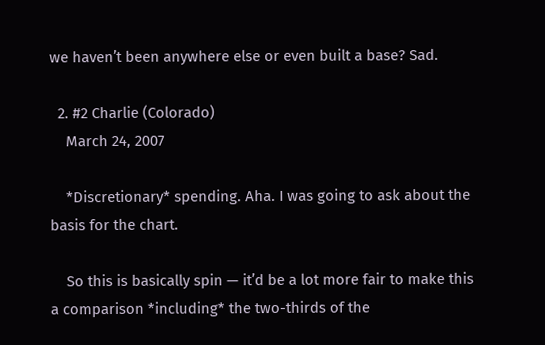we haven’t been anywhere else or even built a base? Sad.

  2. #2 Charlie (Colorado)
    March 24, 2007

    *Discretionary* spending. Aha. I was going to ask about the basis for the chart.

    So this is basically spin — it’d be a lot more fair to make this a comparison *including* the two-thirds of the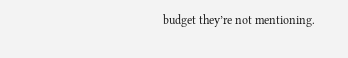budget they’re not mentioning.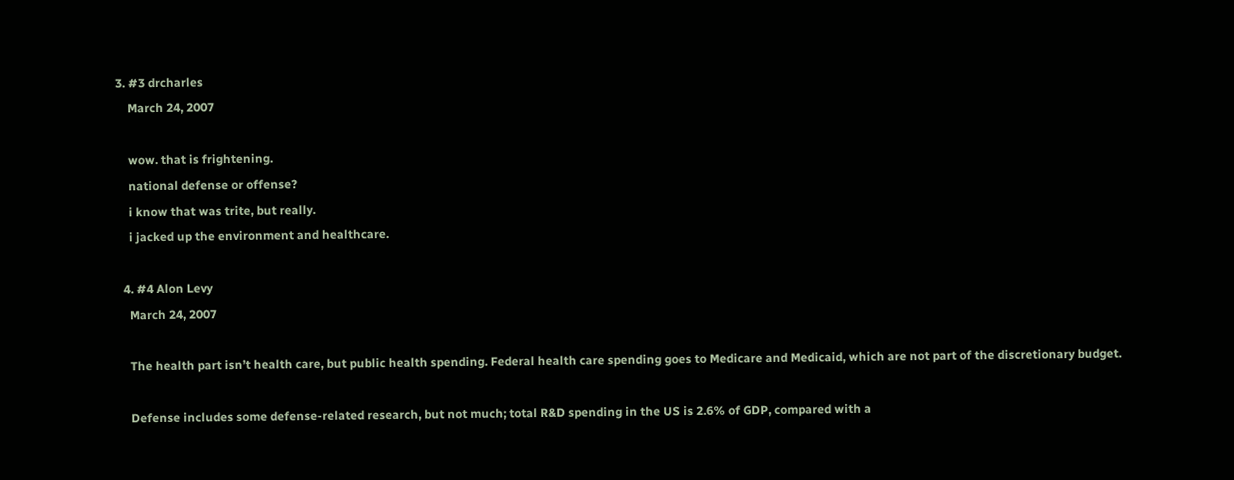3. #3 drcharles
    March 24, 2007

    wow. that is frightening.
    national defense or offense?
    i know that was trite, but really.
    i jacked up the environment and healthcare.

  4. #4 Alon Levy
    March 24, 2007

    The health part isn’t health care, but public health spending. Federal health care spending goes to Medicare and Medicaid, which are not part of the discretionary budget.

    Defense includes some defense-related research, but not much; total R&D spending in the US is 2.6% of GDP, compared with a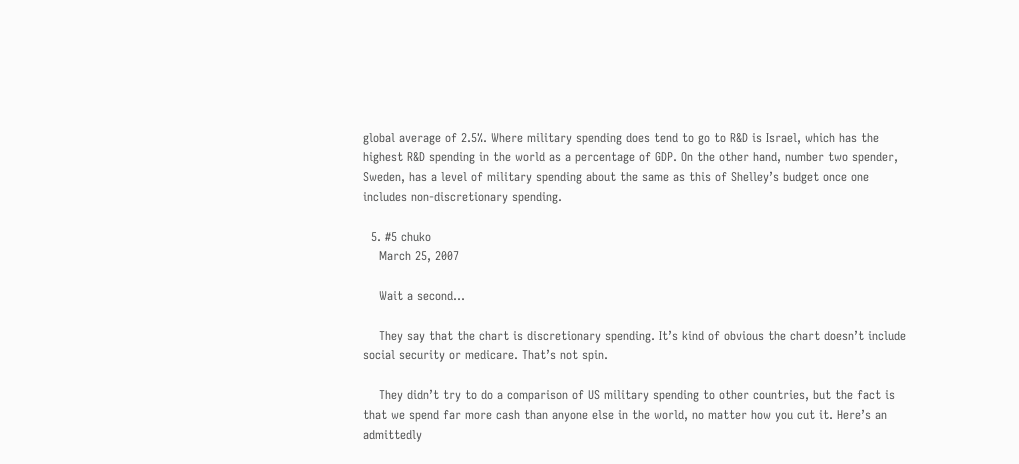global average of 2.5%. Where military spending does tend to go to R&D is Israel, which has the highest R&D spending in the world as a percentage of GDP. On the other hand, number two spender, Sweden, has a level of military spending about the same as this of Shelley’s budget once one includes non-discretionary spending.

  5. #5 chuko
    March 25, 2007

    Wait a second…

    They say that the chart is discretionary spending. It’s kind of obvious the chart doesn’t include social security or medicare. That’s not spin.

    They didn’t try to do a comparison of US military spending to other countries, but the fact is that we spend far more cash than anyone else in the world, no matter how you cut it. Here’s an admittedly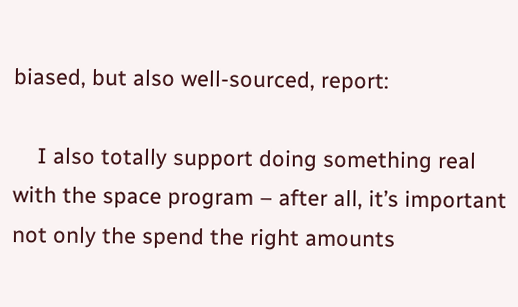biased, but also well-sourced, report:

    I also totally support doing something real with the space program – after all, it’s important not only the spend the right amounts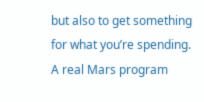but also to get something for what you’re spending. A real Mars program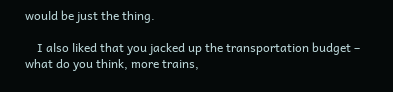would be just the thing.

    I also liked that you jacked up the transportation budget – what do you think, more trains,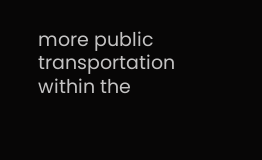more public transportation within the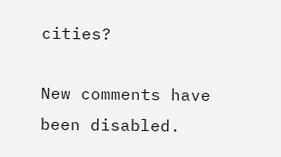cities?

New comments have been disabled.